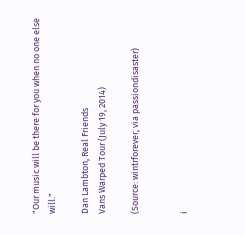"Our music will be there for you when no one else will."

Dan Lambton, Real Friends
Vans Warped Tour (July 19, 2014)

(Source: wintrforever, via passiondisaster)


i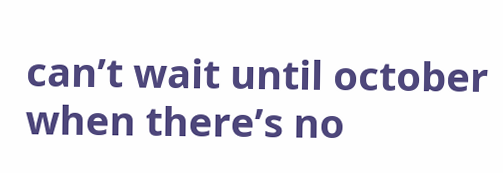can’t wait until october when there’s no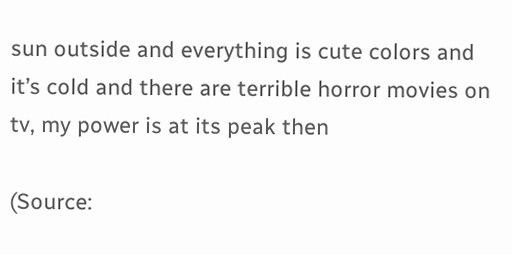sun outside and everything is cute colors and it’s cold and there are terrible horror movies on tv, my power is at its peak then

(Source: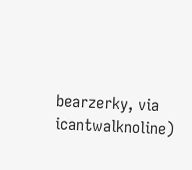bearzerky, via icantwalknoline)